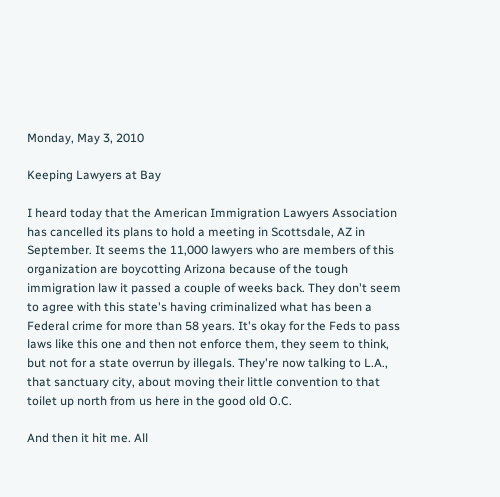Monday, May 3, 2010

Keeping Lawyers at Bay

I heard today that the American Immigration Lawyers Association has cancelled its plans to hold a meeting in Scottsdale, AZ in September. It seems the 11,000 lawyers who are members of this organization are boycotting Arizona because of the tough immigration law it passed a couple of weeks back. They don't seem to agree with this state's having criminalized what has been a Federal crime for more than 58 years. It's okay for the Feds to pass laws like this one and then not enforce them, they seem to think, but not for a state overrun by illegals. They're now talking to L.A., that sanctuary city, about moving their little convention to that toilet up north from us here in the good old O.C.

And then it hit me. All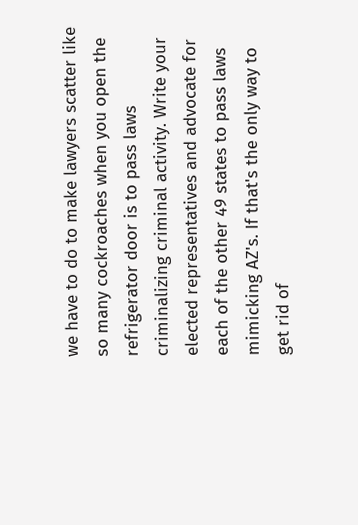we have to do to make lawyers scatter like so many cockroaches when you open the refrigerator door is to pass laws criminalizing criminal activity. Write your elected representatives and advocate for each of the other 49 states to pass laws mimicking AZ's. If that's the only way to get rid of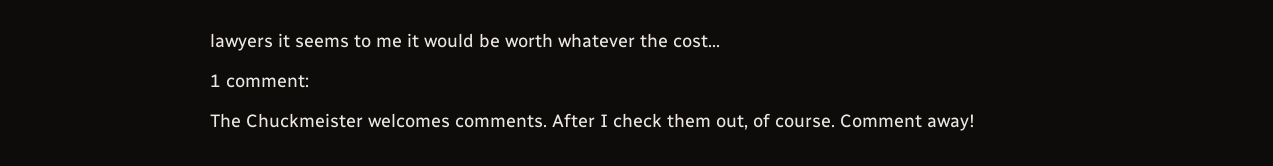lawyers it seems to me it would be worth whatever the cost...

1 comment:

The Chuckmeister welcomes comments. After I check them out, of course. Comment away!